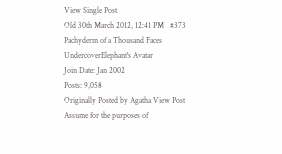View Single Post
Old 30th March 2012, 12:41 PM   #373
Pachyderm of a Thousand Faces
UndercoverElephant's Avatar
Join Date: Jan 2002
Posts: 9,058
Originally Posted by Agatha View Post
Assume for the purposes of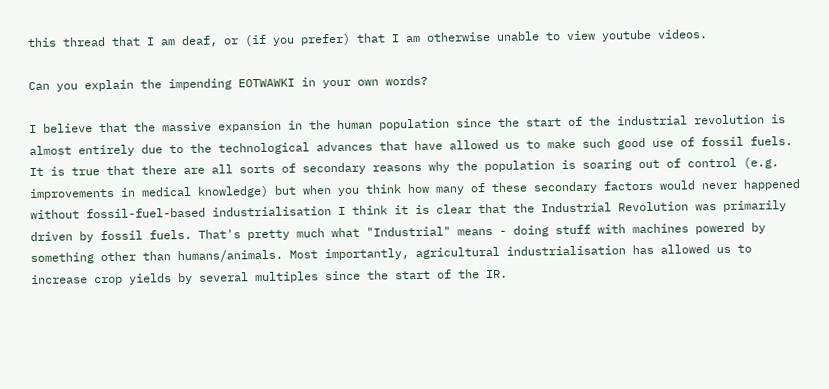this thread that I am deaf, or (if you prefer) that I am otherwise unable to view youtube videos.

Can you explain the impending EOTWAWKI in your own words?

I believe that the massive expansion in the human population since the start of the industrial revolution is almost entirely due to the technological advances that have allowed us to make such good use of fossil fuels. It is true that there are all sorts of secondary reasons why the population is soaring out of control (e.g. improvements in medical knowledge) but when you think how many of these secondary factors would never happened without fossil-fuel-based industrialisation I think it is clear that the Industrial Revolution was primarily driven by fossil fuels. That's pretty much what "Industrial" means - doing stuff with machines powered by something other than humans/animals. Most importantly, agricultural industrialisation has allowed us to increase crop yields by several multiples since the start of the IR.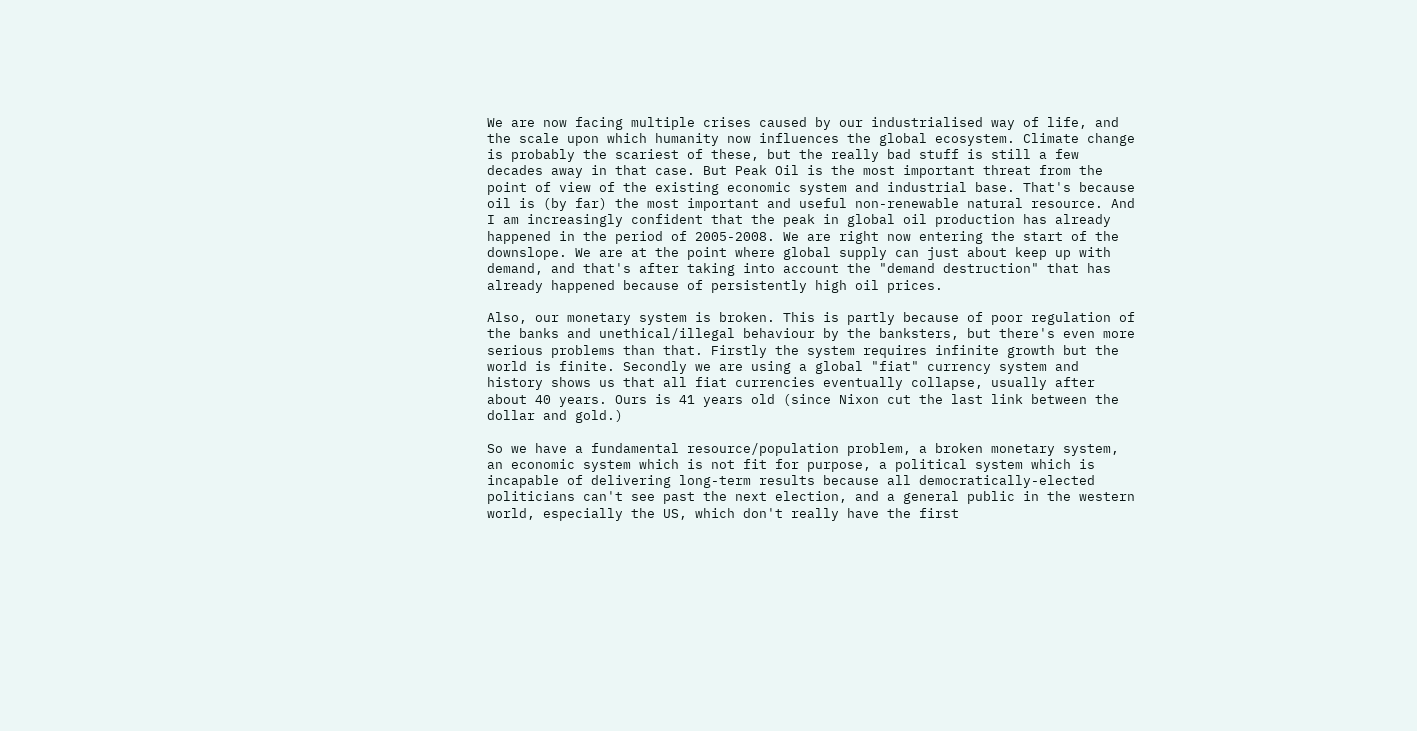We are now facing multiple crises caused by our industrialised way of life, and the scale upon which humanity now influences the global ecosystem. Climate change is probably the scariest of these, but the really bad stuff is still a few decades away in that case. But Peak Oil is the most important threat from the point of view of the existing economic system and industrial base. That's because oil is (by far) the most important and useful non-renewable natural resource. And I am increasingly confident that the peak in global oil production has already happened in the period of 2005-2008. We are right now entering the start of the downslope. We are at the point where global supply can just about keep up with demand, and that's after taking into account the "demand destruction" that has already happened because of persistently high oil prices.

Also, our monetary system is broken. This is partly because of poor regulation of the banks and unethical/illegal behaviour by the banksters, but there's even more serious problems than that. Firstly the system requires infinite growth but the world is finite. Secondly we are using a global "fiat" currency system and history shows us that all fiat currencies eventually collapse, usually after about 40 years. Ours is 41 years old (since Nixon cut the last link between the dollar and gold.)

So we have a fundamental resource/population problem, a broken monetary system, an economic system which is not fit for purpose, a political system which is incapable of delivering long-term results because all democratically-elected politicians can't see past the next election, and a general public in the western world, especially the US, which don't really have the first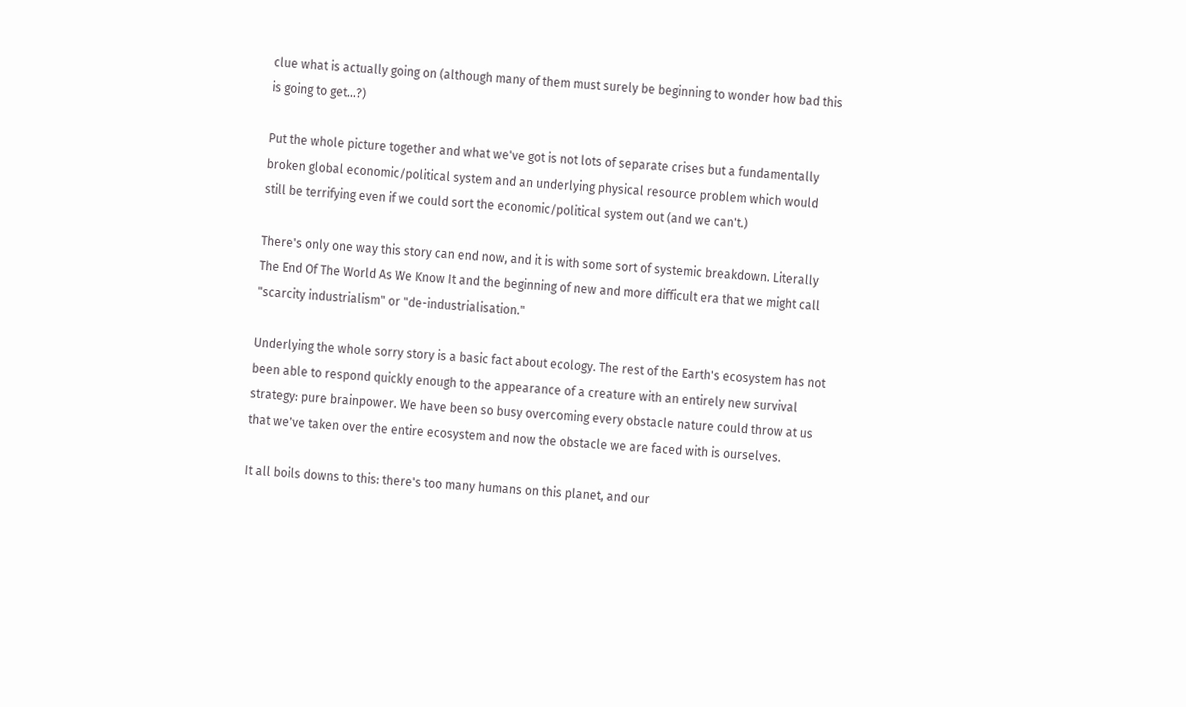clue what is actually going on (although many of them must surely be beginning to wonder how bad this is going to get...?)

Put the whole picture together and what we've got is not lots of separate crises but a fundamentally broken global economic/political system and an underlying physical resource problem which would still be terrifying even if we could sort the economic/political system out (and we can't.)

There's only one way this story can end now, and it is with some sort of systemic breakdown. Literally The End Of The World As We Know It and the beginning of new and more difficult era that we might call "scarcity industrialism" or "de-industrialisation."

Underlying the whole sorry story is a basic fact about ecology. The rest of the Earth's ecosystem has not been able to respond quickly enough to the appearance of a creature with an entirely new survival strategy: pure brainpower. We have been so busy overcoming every obstacle nature could throw at us that we've taken over the entire ecosystem and now the obstacle we are faced with is ourselves.

It all boils downs to this: there's too many humans on this planet, and our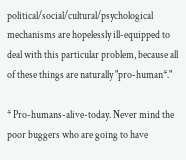political/social/cultural/psychological mechanisms are hopelessly ill-equipped to deal with this particular problem, because all of these things are naturally "pro-human*."

* Pro-humans-alive-today. Never mind the poor buggers who are going to have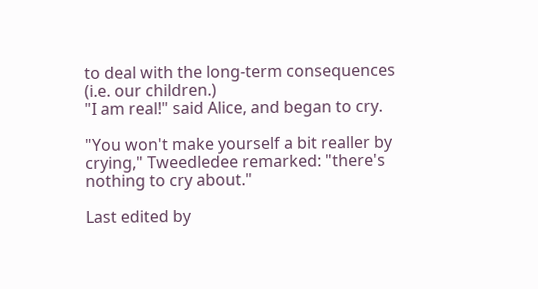to deal with the long-term consequences (i.e. our children.)
"I am real!" said Alice, and began to cry.

"You won't make yourself a bit realler by crying," Tweedledee remarked: "there's nothing to cry about."

Last edited by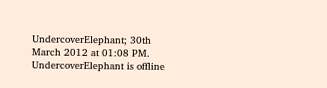UndercoverElephant; 30th March 2012 at 01:08 PM.
UndercoverElephant is offline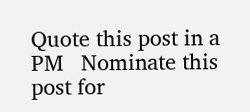Quote this post in a PM   Nominate this post for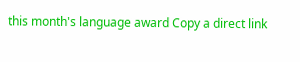this month's language award Copy a direct link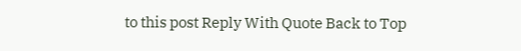to this post Reply With Quote Back to Top